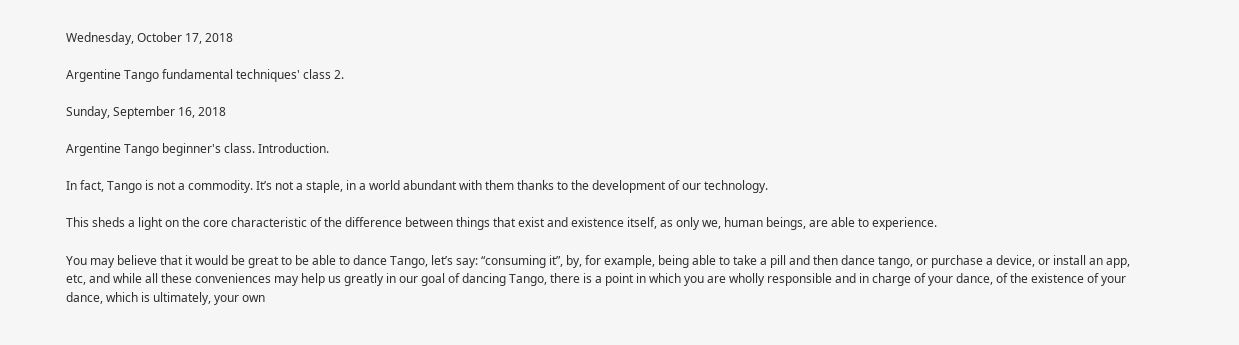Wednesday, October 17, 2018

Argentine Tango fundamental techniques' class 2.

Sunday, September 16, 2018

Argentine Tango beginner's class. Introduction.

In fact, Tango is not a commodity. It’s not a staple, in a world abundant with them thanks to the development of our technology.

This sheds a light on the core characteristic of the difference between things that exist and existence itself, as only we, human beings, are able to experience.

You may believe that it would be great to be able to dance Tango, let’s say: “consuming it”, by, for example, being able to take a pill and then dance tango, or purchase a device, or install an app, etc, and while all these conveniences may help us greatly in our goal of dancing Tango, there is a point in which you are wholly responsible and in charge of your dance, of the existence of your dance, which is ultimately, your own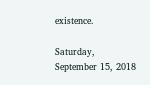existence.

Saturday, September 15, 2018